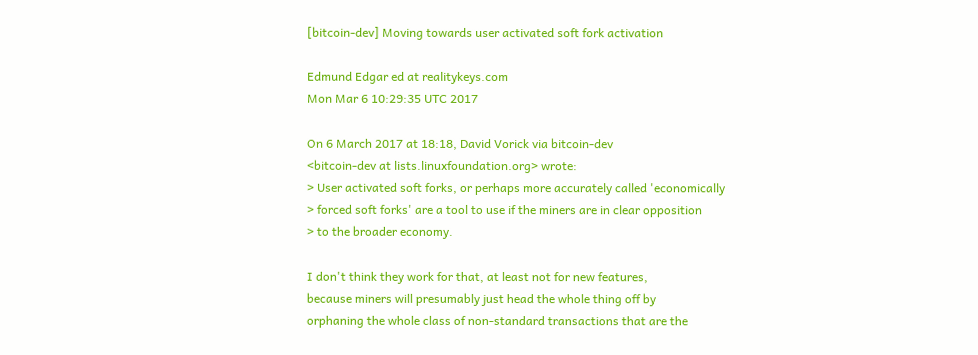[bitcoin-dev] Moving towards user activated soft fork activation

Edmund Edgar ed at realitykeys.com
Mon Mar 6 10:29:35 UTC 2017

On 6 March 2017 at 18:18, David Vorick via bitcoin-dev
<bitcoin-dev at lists.linuxfoundation.org> wrote:
> User activated soft forks, or perhaps more accurately called 'economically
> forced soft forks' are a tool to use if the miners are in clear opposition
> to the broader economy.

I don't think they work for that, at least not for new features,
because miners will presumably just head the whole thing off by
orphaning the whole class of non-standard transactions that are the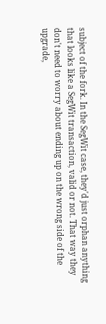subject of the fork. In the SegWit case, they'd just orphan anything
that looks like a SegWit transaction, valid or not. That way they
don't need to worry about ending up on the wrong side of the upgrade,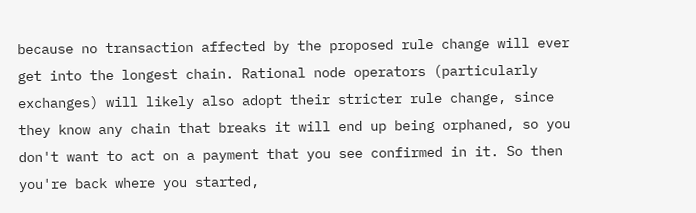because no transaction affected by the proposed rule change will ever
get into the longest chain. Rational node operators (particularly
exchanges) will likely also adopt their stricter rule change, since
they know any chain that breaks it will end up being orphaned, so you
don't want to act on a payment that you see confirmed in it. So then
you're back where you started,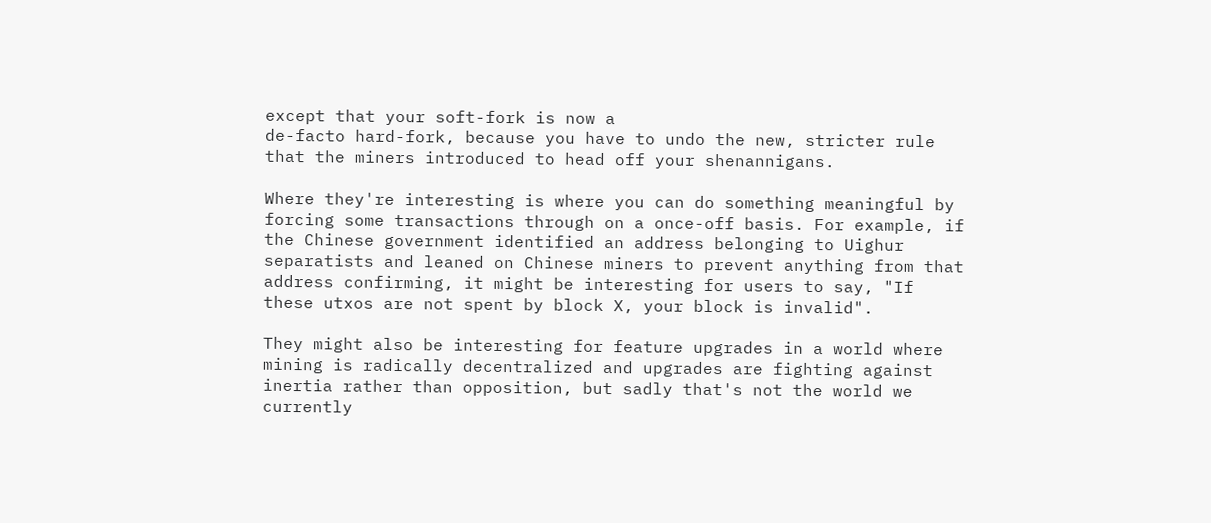except that your soft-fork is now a
de-facto hard-fork, because you have to undo the new, stricter rule
that the miners introduced to head off your shenannigans.

Where they're interesting is where you can do something meaningful by
forcing some transactions through on a once-off basis. For example, if
the Chinese government identified an address belonging to Uighur
separatists and leaned on Chinese miners to prevent anything from that
address confirming, it might be interesting for users to say, "If
these utxos are not spent by block X, your block is invalid".

They might also be interesting for feature upgrades in a world where
mining is radically decentralized and upgrades are fighting against
inertia rather than opposition, but sadly that's not the world we
currently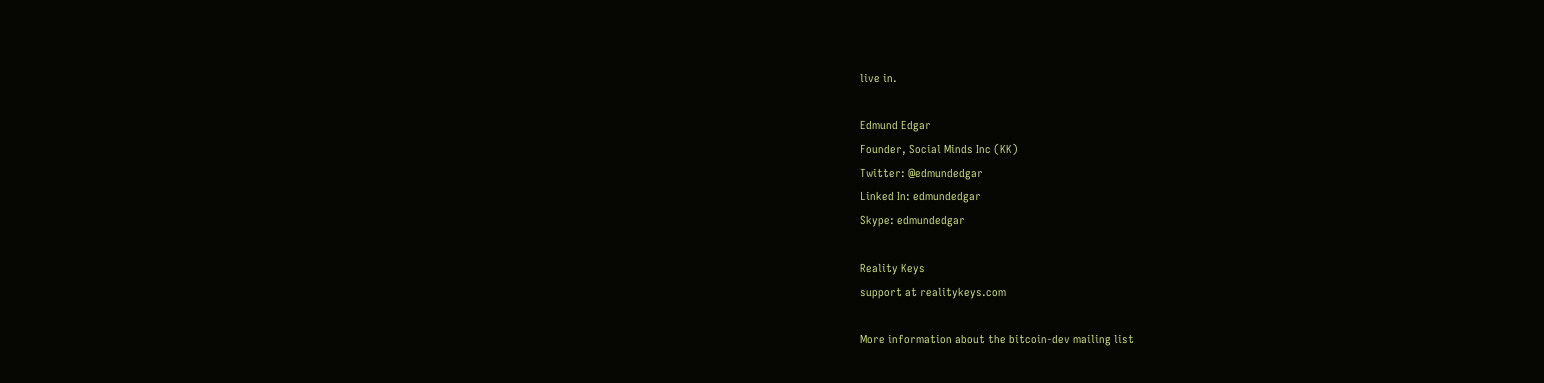live in.

Edmund Edgar
Founder, Social Minds Inc (KK)
Twitter: @edmundedgar
Linked In: edmundedgar
Skype: edmundedgar

Reality Keys
support at realitykeys.com

More information about the bitcoin-dev mailing list